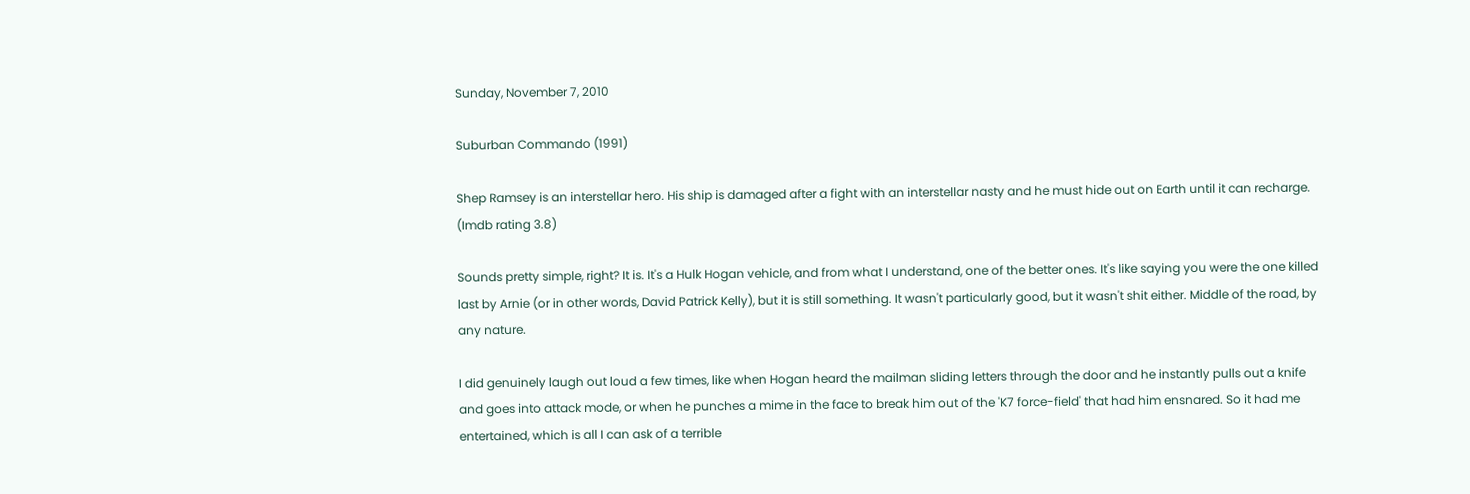Sunday, November 7, 2010

Suburban Commando (1991)

Shep Ramsey is an interstellar hero. His ship is damaged after a fight with an interstellar nasty and he must hide out on Earth until it can recharge. (Imdb rating 3.8)

Sounds pretty simple, right? It is. It's a Hulk Hogan vehicle, and from what I understand, one of the better ones. It's like saying you were the one killed last by Arnie (or in other words, David Patrick Kelly), but it is still something. It wasn't particularly good, but it wasn't shit either. Middle of the road, by any nature.

I did genuinely laugh out loud a few times, like when Hogan heard the mailman sliding letters through the door and he instantly pulls out a knife and goes into attack mode, or when he punches a mime in the face to break him out of the 'K7 force-field' that had him ensnared. So it had me entertained, which is all I can ask of a terrible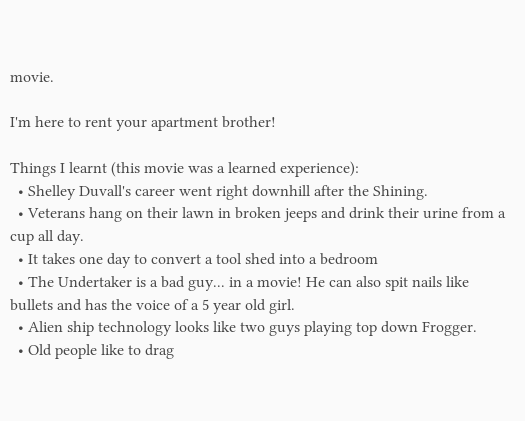movie.

I'm here to rent your apartment brother!

Things I learnt (this movie was a learned experience):
  • Shelley Duvall's career went right downhill after the Shining.
  • Veterans hang on their lawn in broken jeeps and drink their urine from a cup all day.
  • It takes one day to convert a tool shed into a bedroom
  • The Undertaker is a bad guy... in a movie! He can also spit nails like bullets and has the voice of a 5 year old girl.
  • Alien ship technology looks like two guys playing top down Frogger.
  • Old people like to drag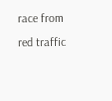race from red traffic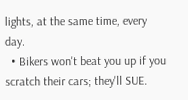lights, at the same time, every day.
  • Bikers won't beat you up if you scratch their cars; they'll SUE.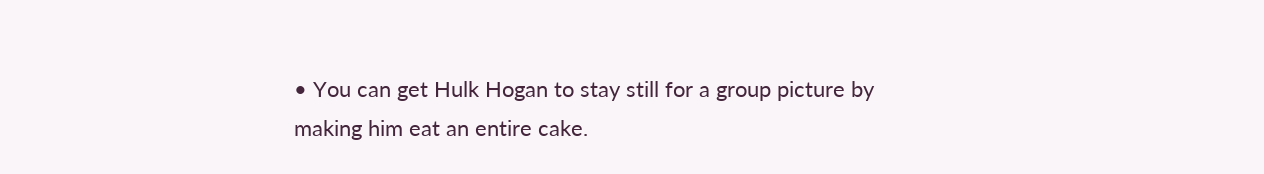• You can get Hulk Hogan to stay still for a group picture by making him eat an entire cake.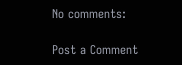No comments:

Post a Comment